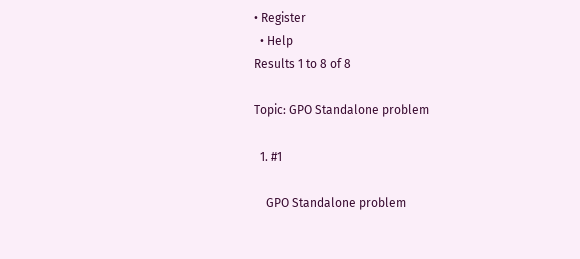• Register
  • Help
Results 1 to 8 of 8

Topic: GPO Standalone problem

  1. #1

    GPO Standalone problem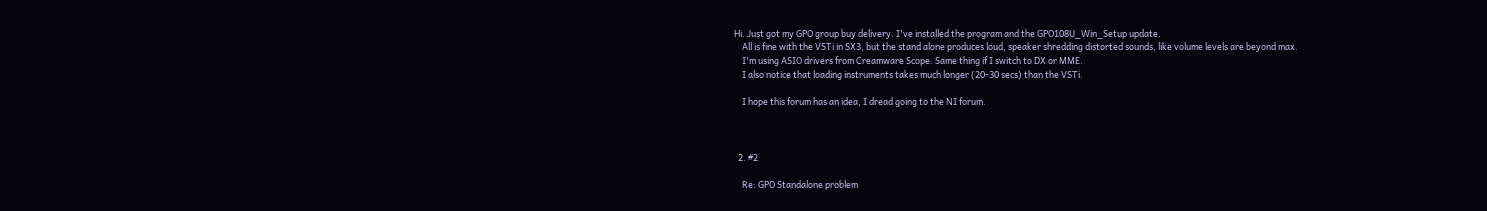Hi. Just got my GPO group buy delivery. I've installed the program and the GPO108U_Win_Setup update.
    All is fine with the VSTi in SX3, but the stand alone produces loud, speaker shredding distorted sounds, like volume levels are beyond max.
    I'm using ASIO drivers from Creamware Scope. Same thing if I switch to DX or MME.
    I also notice that loading instruments takes much longer (20-30 secs) than the VSTi.

    I hope this forum has an idea, I dread going to the NI forum.



  2. #2

    Re: GPO Standalone problem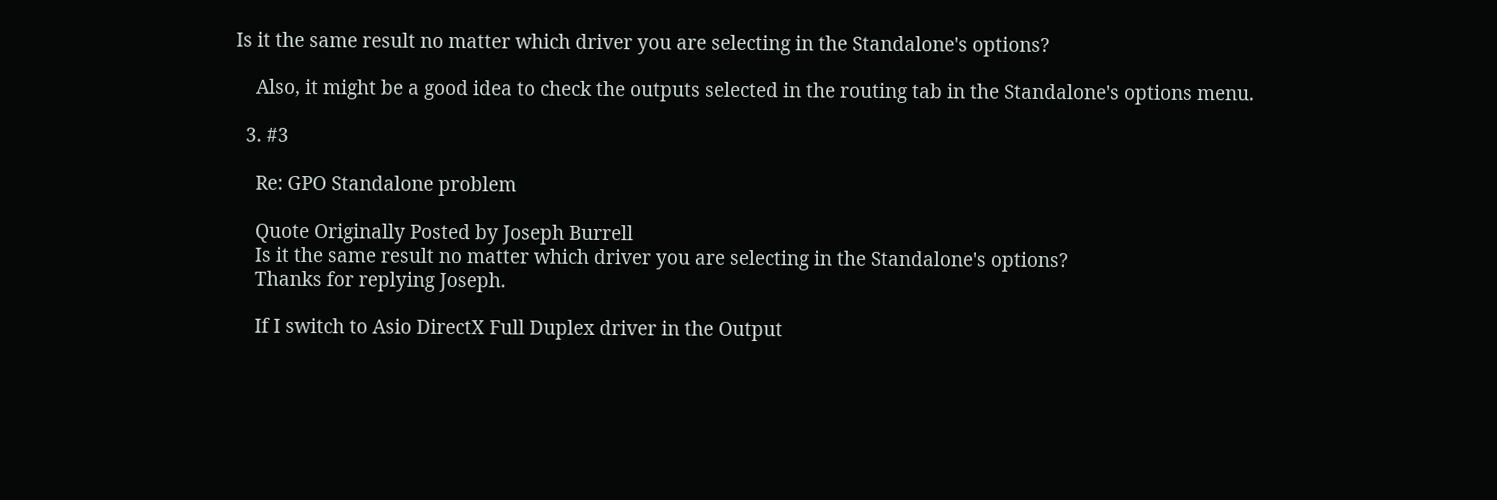Is it the same result no matter which driver you are selecting in the Standalone's options?

    Also, it might be a good idea to check the outputs selected in the routing tab in the Standalone's options menu.

  3. #3

    Re: GPO Standalone problem

    Quote Originally Posted by Joseph Burrell
    Is it the same result no matter which driver you are selecting in the Standalone's options?
    Thanks for replying Joseph.

    If I switch to Asio DirectX Full Duplex driver in the Output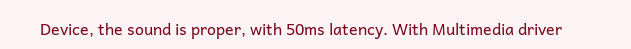Device, the sound is proper, with 50ms latency. With Multimedia driver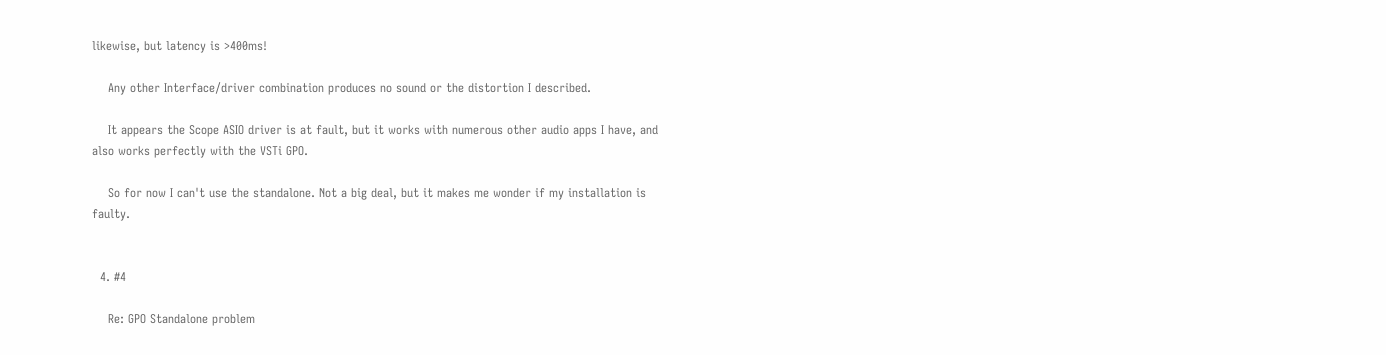likewise, but latency is >400ms!

    Any other Interface/driver combination produces no sound or the distortion I described.

    It appears the Scope ASIO driver is at fault, but it works with numerous other audio apps I have, and also works perfectly with the VSTi GPO.

    So for now I can't use the standalone. Not a big deal, but it makes me wonder if my installation is faulty.


  4. #4

    Re: GPO Standalone problem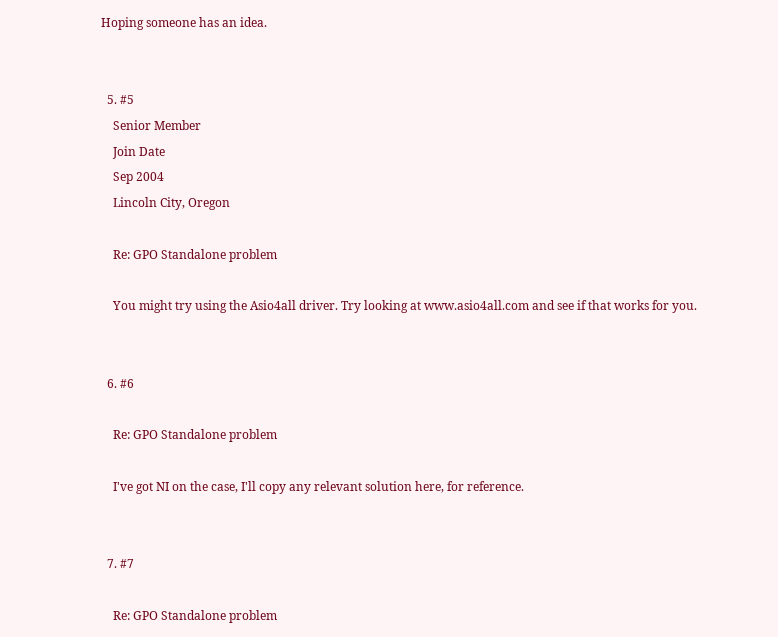Hoping someone has an idea.


  5. #5
    Senior Member
    Join Date
    Sep 2004
    Lincoln City, Oregon

    Re: GPO Standalone problem

    You might try using the Asio4all driver. Try looking at www.asio4all.com and see if that works for you.


  6. #6

    Re: GPO Standalone problem

    I've got NI on the case, I'll copy any relevant solution here, for reference.


  7. #7

    Re: GPO Standalone problem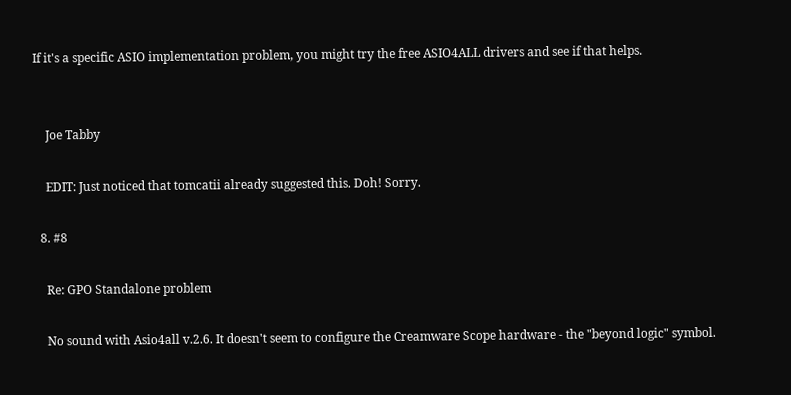If it's a specific ASIO implementation problem, you might try the free ASIO4ALL drivers and see if that helps.


    Joe Tabby

    EDIT: Just noticed that tomcatii already suggested this. Doh! Sorry.

  8. #8

    Re: GPO Standalone problem

    No sound with Asio4all v.2.6. It doesn't seem to configure the Creamware Scope hardware - the "beyond logic" symbol.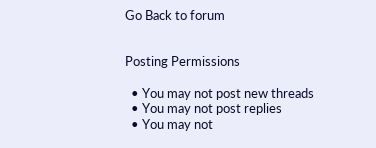Go Back to forum


Posting Permissions

  • You may not post new threads
  • You may not post replies
  • You may not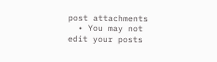post attachments
  • You may not edit your posts